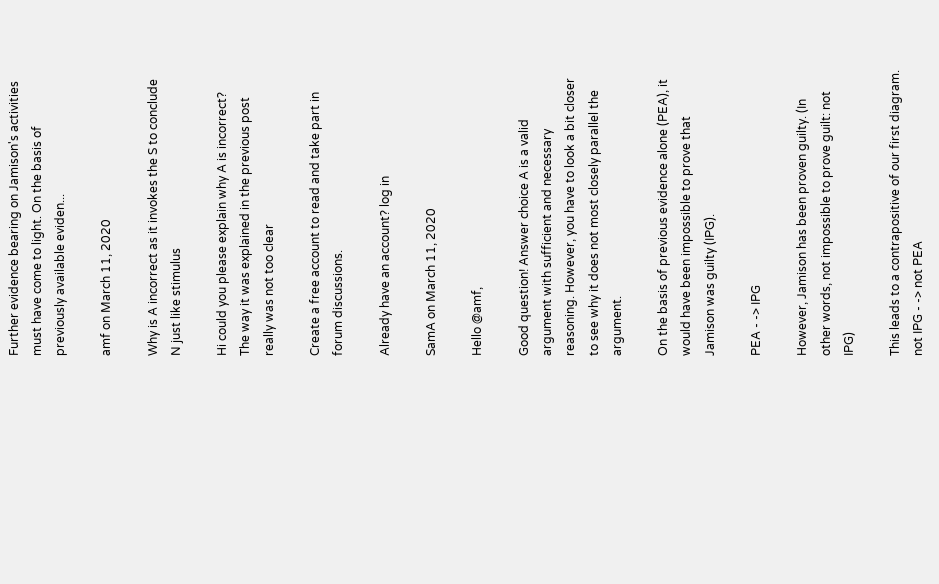Further evidence bearing on Jamison's activities must have come to light. On the basis of previously available eviden...

amf on March 11, 2020

Why is A incorrect as it invokes the S to conclude N just like stimulus

Hi could you please explain why A is incorrect? The way it was explained in the previous post really was not too clear

Create a free account to read and take part in forum discussions.

Already have an account? log in

SamA on March 11, 2020

Hello @amf,

Good question! Answer choice A is a valid argument with sufficient and necessary reasoning. However, you have to look a bit closer to see why it does not most closely parallel the argument.

On the basis of previous evidence alone (PEA), it would have been impossible to prove that Jamison was guilty (IPG).

PEA - -> IPG

However, Jamison has been proven guilty. (In other words, not impossible to prove guilt: not IPG)

This leads to a contrapositive of our first diagram.
not IPG - -> not PEA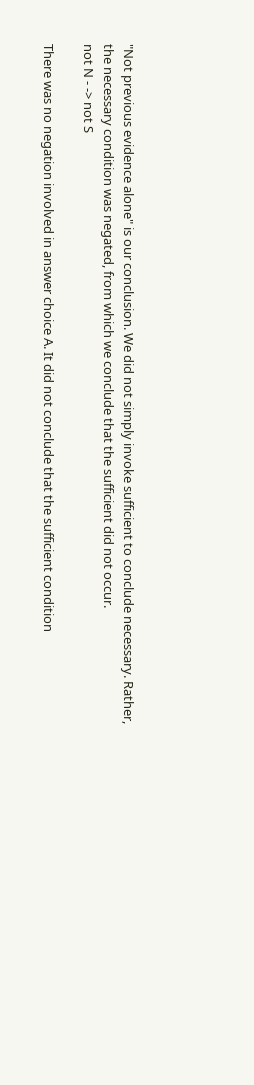"Not previous evidence alone" is our conclusion. We did not simply invoke sufficient to conclude necessary. Rather, the necessary condition was negated, from which we conclude that the sufficient did not occur.
not N - -> not S

There was no negation involved in answer choice A. It did not conclude that the sufficient condition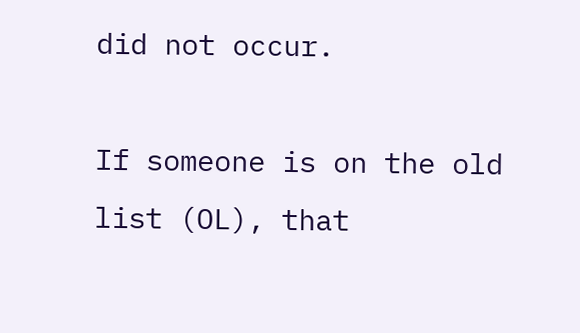did not occur.

If someone is on the old list (OL), that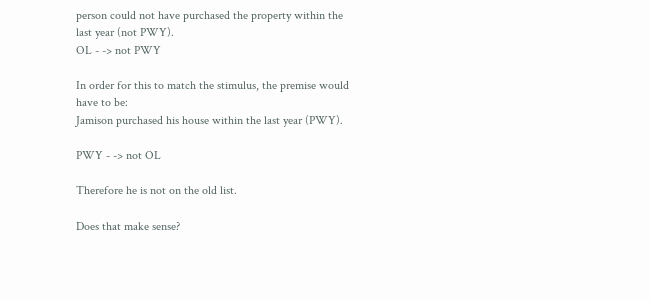person could not have purchased the property within the last year (not PWY).
OL - -> not PWY

In order for this to match the stimulus, the premise would have to be:
Jamison purchased his house within the last year (PWY).

PWY - -> not OL

Therefore he is not on the old list.

Does that make sense?